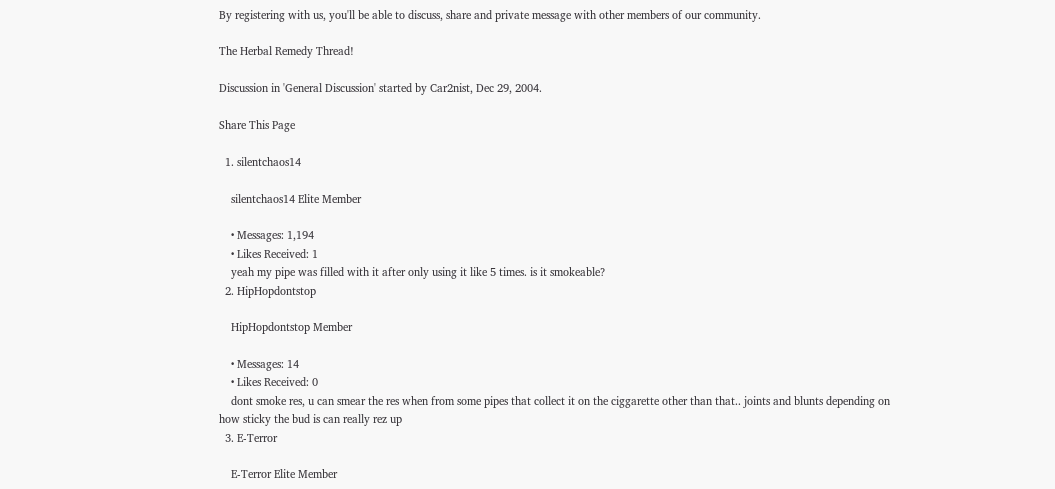By registering with us, you'll be able to discuss, share and private message with other members of our community.

The Herbal Remedy Thread!

Discussion in 'General Discussion' started by Car2nist, Dec 29, 2004.

Share This Page

  1. silentchaos14

    silentchaos14 Elite Member

    • Messages: 1,194
    • Likes Received: 1
    yeah my pipe was filled with it after only using it like 5 times. is it smokeable?
  2. HipHopdontstop

    HipHopdontstop Member

    • Messages: 14
    • Likes Received: 0
    dont smoke res, u can smear the res when from some pipes that collect it on the ciggarette other than that.. joints and blunts depending on how sticky the bud is can really rez up
  3. E-Terror

    E-Terror Elite Member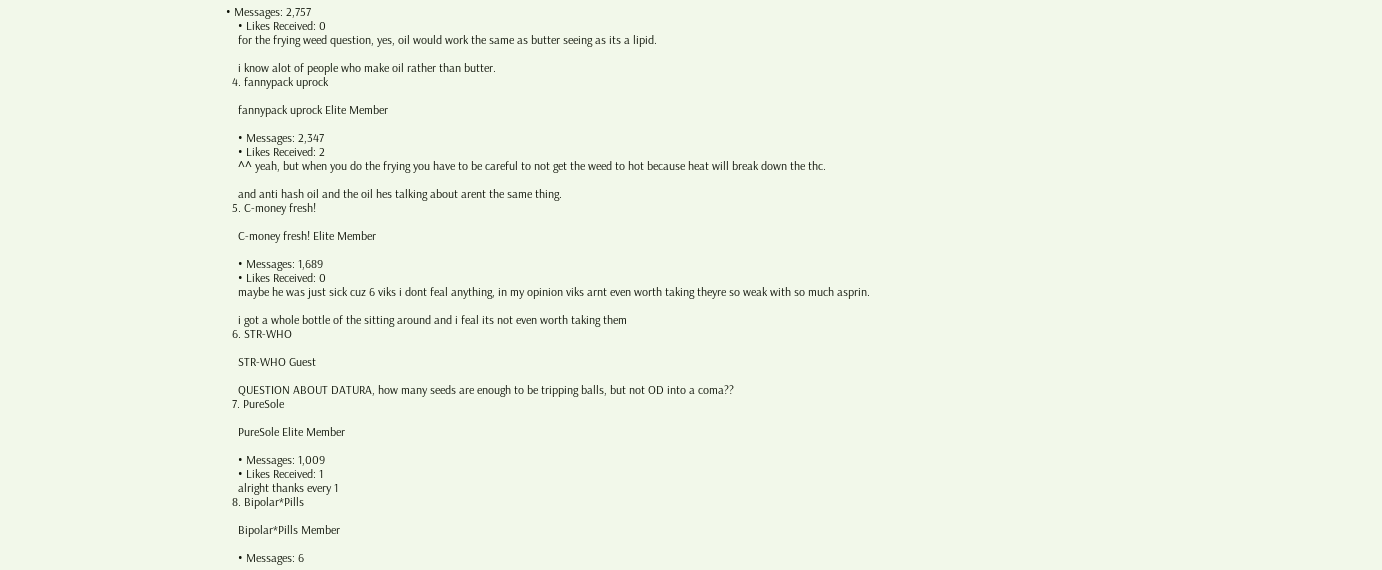• Messages: 2,757
    • Likes Received: 0
    for the frying weed question, yes, oil would work the same as butter seeing as its a lipid.

    i know alot of people who make oil rather than butter.
  4. fannypack uprock

    fannypack uprock Elite Member

    • Messages: 2,347
    • Likes Received: 2
    ^^ yeah, but when you do the frying you have to be careful to not get the weed to hot because heat will break down the thc.

    and anti hash oil and the oil hes talking about arent the same thing.
  5. C-money fresh!

    C-money fresh! Elite Member

    • Messages: 1,689
    • Likes Received: 0
    maybe he was just sick cuz 6 viks i dont feal anything, in my opinion viks arnt even worth taking theyre so weak with so much asprin.

    i got a whole bottle of the sitting around and i feal its not even worth taking them
  6. STR-WHO

    STR-WHO Guest

    QUESTION ABOUT DATURA, how many seeds are enough to be tripping balls, but not OD into a coma??
  7. PureSole

    PureSole Elite Member

    • Messages: 1,009
    • Likes Received: 1
    alright thanks every 1
  8. Bipolar*Pills

    Bipolar*Pills Member

    • Messages: 6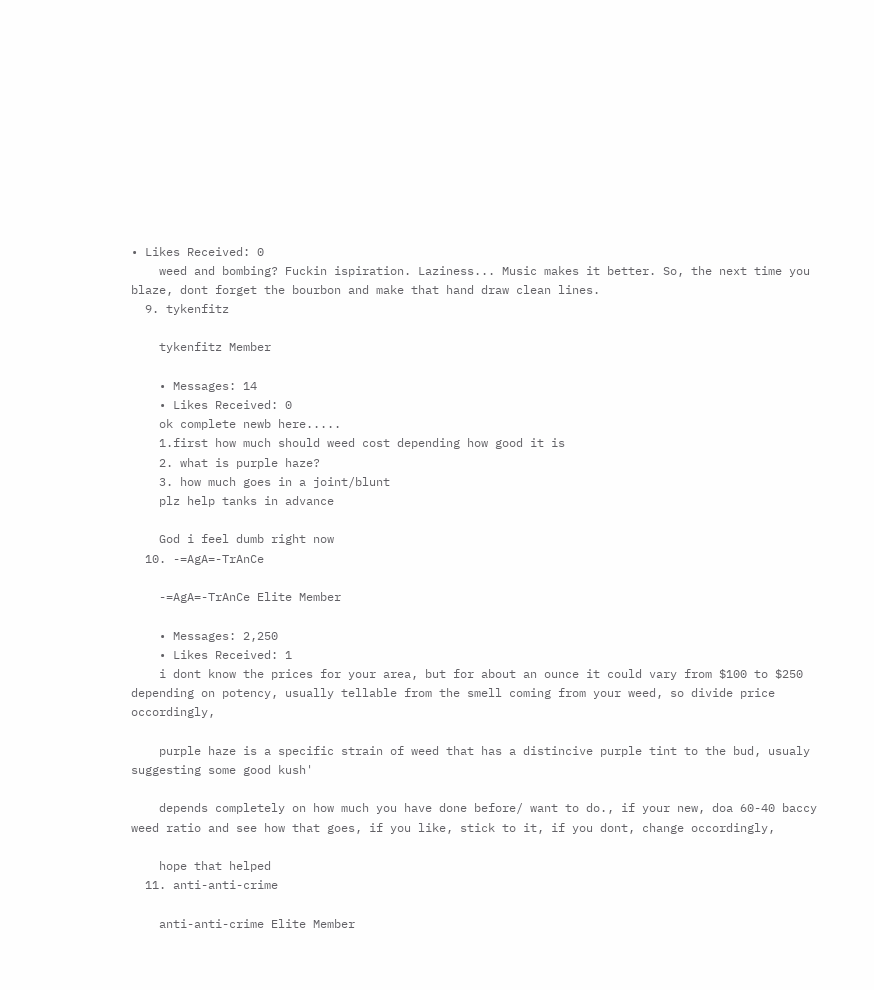• Likes Received: 0
    weed and bombing? Fuckin ispiration. Laziness... Music makes it better. So, the next time you blaze, dont forget the bourbon and make that hand draw clean lines.
  9. tykenfitz

    tykenfitz Member

    • Messages: 14
    • Likes Received: 0
    ok complete newb here.....
    1.first how much should weed cost depending how good it is
    2. what is purple haze?
    3. how much goes in a joint/blunt
    plz help tanks in advance

    God i feel dumb right now
  10. -=AgA=-TrAnCe

    -=AgA=-TrAnCe Elite Member

    • Messages: 2,250
    • Likes Received: 1
    i dont know the prices for your area, but for about an ounce it could vary from $100 to $250 depending on potency, usually tellable from the smell coming from your weed, so divide price occordingly,

    purple haze is a specific strain of weed that has a distincive purple tint to the bud, usualy suggesting some good kush'

    depends completely on how much you have done before/ want to do., if your new, doa 60-40 baccy weed ratio and see how that goes, if you like, stick to it, if you dont, change occordingly,

    hope that helped
  11. anti-anti-crime

    anti-anti-crime Elite Member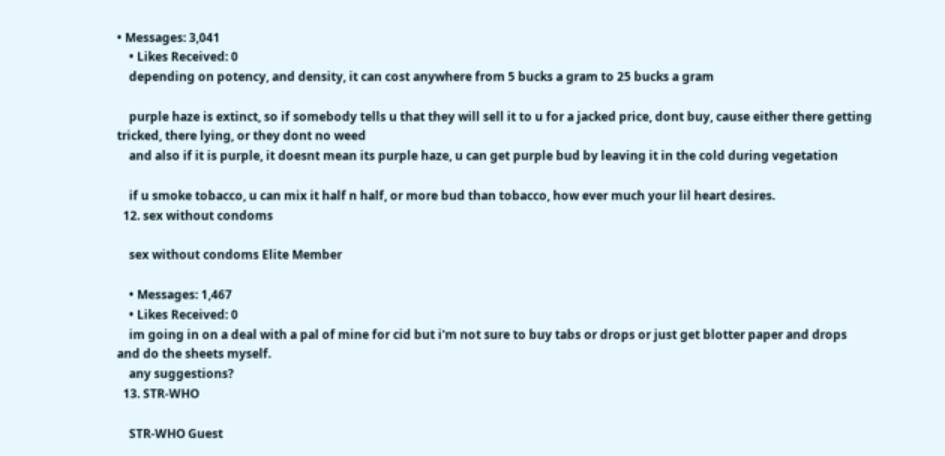• Messages: 3,041
    • Likes Received: 0
    depending on potency, and density, it can cost anywhere from 5 bucks a gram to 25 bucks a gram

    purple haze is extinct, so if somebody tells u that they will sell it to u for a jacked price, dont buy, cause either there getting tricked, there lying, or they dont no weed
    and also if it is purple, it doesnt mean its purple haze, u can get purple bud by leaving it in the cold during vegetation

    if u smoke tobacco, u can mix it half n half, or more bud than tobacco, how ever much your lil heart desires.
  12. sex without condoms

    sex without condoms Elite Member

    • Messages: 1,467
    • Likes Received: 0
    im going in on a deal with a pal of mine for cid but i'm not sure to buy tabs or drops or just get blotter paper and drops and do the sheets myself.
    any suggestions?
  13. STR-WHO

    STR-WHO Guest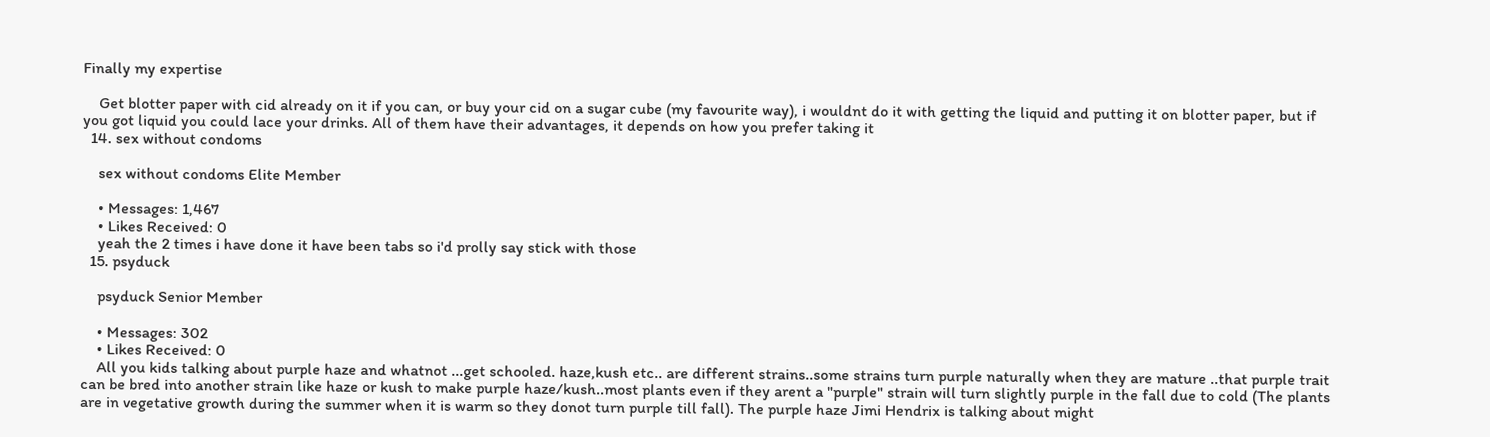Finally my expertise

    Get blotter paper with cid already on it if you can, or buy your cid on a sugar cube (my favourite way), i wouldnt do it with getting the liquid and putting it on blotter paper, but if you got liquid you could lace your drinks. All of them have their advantages, it depends on how you prefer taking it
  14. sex without condoms

    sex without condoms Elite Member

    • Messages: 1,467
    • Likes Received: 0
    yeah the 2 times i have done it have been tabs so i'd prolly say stick with those
  15. psyduck

    psyduck Senior Member

    • Messages: 302
    • Likes Received: 0
    All you kids talking about purple haze and whatnot ...get schooled. haze,kush etc.. are different strains..some strains turn purple naturally when they are mature ..that purple trait can be bred into another strain like haze or kush to make purple haze/kush..most plants even if they arent a "purple" strain will turn slightly purple in the fall due to cold (The plants are in vegetative growth during the summer when it is warm so they donot turn purple till fall). The purple haze Jimi Hendrix is talking about might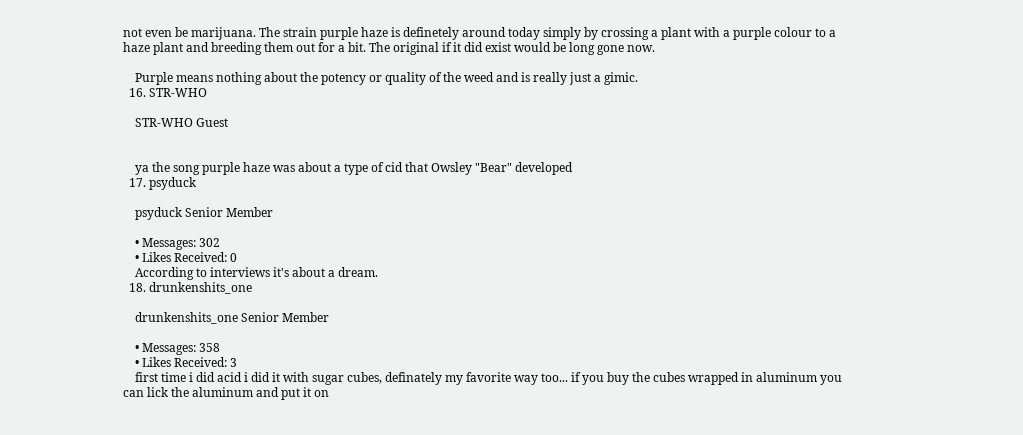not even be marijuana. The strain purple haze is definetely around today simply by crossing a plant with a purple colour to a haze plant and breeding them out for a bit. The original if it did exist would be long gone now.

    Purple means nothing about the potency or quality of the weed and is really just a gimic.
  16. STR-WHO

    STR-WHO Guest


    ya the song purple haze was about a type of cid that Owsley "Bear" developed
  17. psyduck

    psyduck Senior Member

    • Messages: 302
    • Likes Received: 0
    According to interviews it's about a dream.
  18. drunkenshits_one

    drunkenshits_one Senior Member

    • Messages: 358
    • Likes Received: 3
    first time i did acid i did it with sugar cubes, definately my favorite way too... if you buy the cubes wrapped in aluminum you can lick the aluminum and put it on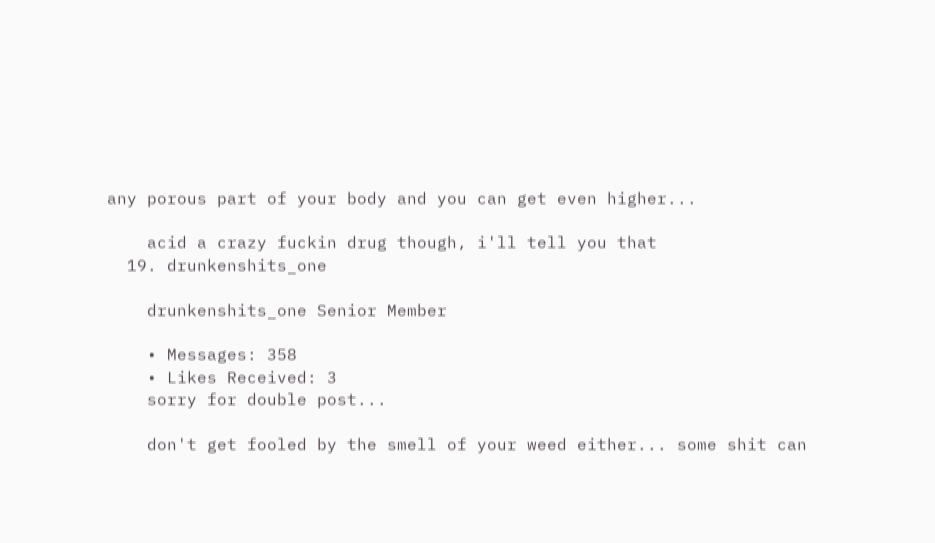any porous part of your body and you can get even higher...

    acid a crazy fuckin drug though, i'll tell you that
  19. drunkenshits_one

    drunkenshits_one Senior Member

    • Messages: 358
    • Likes Received: 3
    sorry for double post...

    don't get fooled by the smell of your weed either... some shit can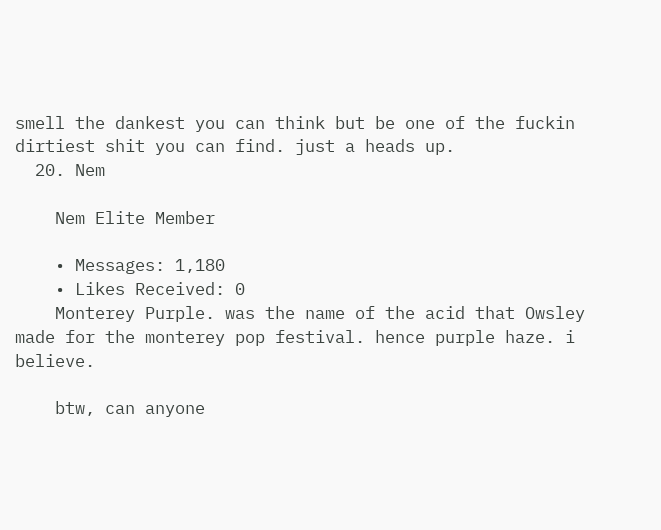smell the dankest you can think but be one of the fuckin dirtiest shit you can find. just a heads up.
  20. Nem

    Nem Elite Member

    • Messages: 1,180
    • Likes Received: 0
    Monterey Purple. was the name of the acid that Owsley made for the monterey pop festival. hence purple haze. i believe.

    btw, can anyone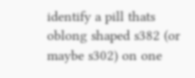identify a pill thats oblong shaped s382 (or maybe s302) on one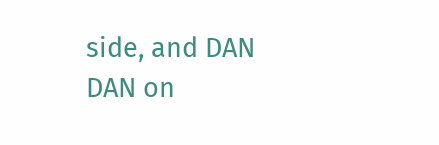side, and DAN DAN on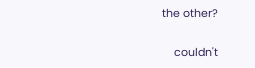the other?

    couldn't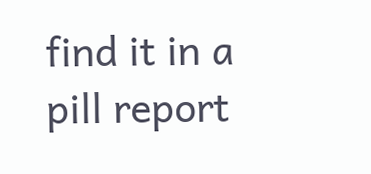find it in a pill report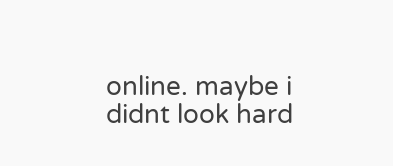online. maybe i didnt look hard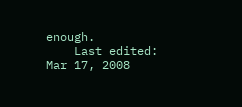enough.
    Last edited: Mar 17, 2008